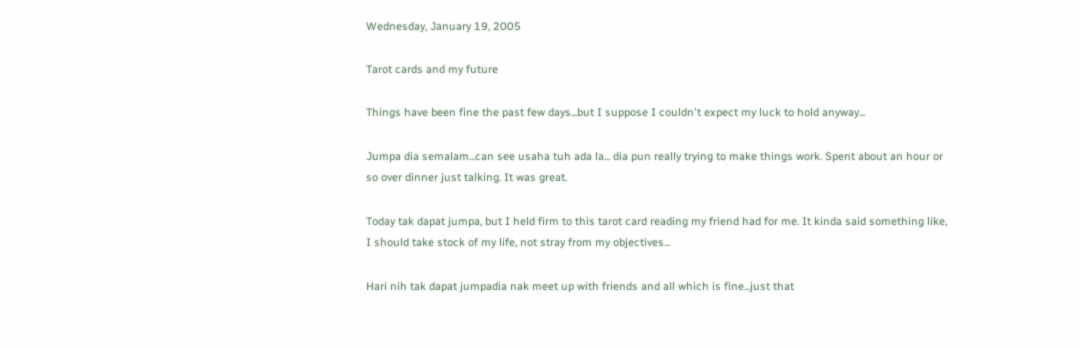Wednesday, January 19, 2005

Tarot cards and my future

Things have been fine the past few days...but I suppose I couldn't expect my luck to hold anyway...

Jumpa dia semalam...can see usaha tuh ada la... dia pun really trying to make things work. Spent about an hour or so over dinner just talking. It was great.

Today tak dapat jumpa, but I held firm to this tarot card reading my friend had for me. It kinda said something like, I should take stock of my life, not stray from my objectives...

Hari nih tak dapat jumpadia nak meet up with friends and all which is fine...just that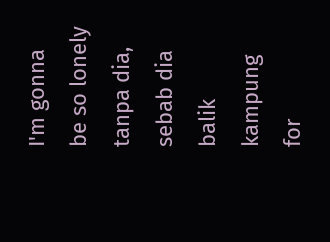I'm gonna be so lonely tanpa dia, sebab dia balik kampung for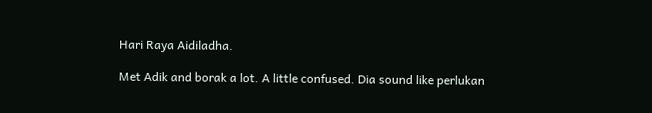Hari Raya Aidiladha.

Met Adik and borak a lot. A little confused. Dia sound like perlukan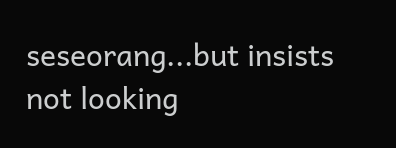seseorang...but insists not looking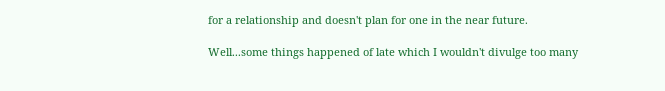for a relationship and doesn't plan for one in the near future.

Well...some things happened of late which I wouldn't divulge too many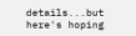details...but here's hoping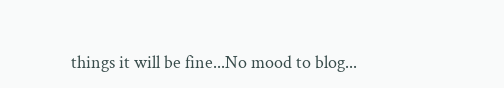things it will be fine...No mood to blog...